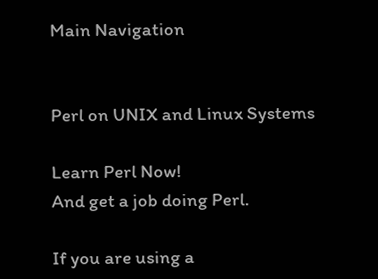Main Navigation


Perl on UNIX and Linux Systems

Learn Perl Now!
And get a job doing Perl.

If you are using a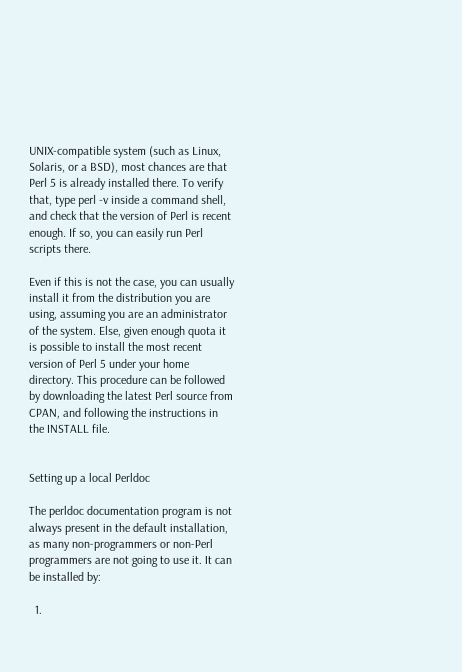UNIX-compatible system (such as Linux, Solaris, or a BSD), most chances are that Perl 5 is already installed there. To verify that, type perl -v inside a command shell, and check that the version of Perl is recent enough. If so, you can easily run Perl scripts there.

Even if this is not the case, you can usually install it from the distribution you are using, assuming you are an administrator of the system. Else, given enough quota it is possible to install the most recent version of Perl 5 under your home directory. This procedure can be followed by downloading the latest Perl source from CPAN, and following the instructions in the INSTALL file.


Setting up a local Perldoc

The perldoc documentation program is not always present in the default installation, as many non-programmers or non-Perl programmers are not going to use it. It can be installed by:

  1.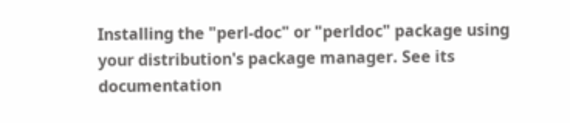Installing the "perl-doc" or "perldoc" package using your distribution's package manager. See its documentation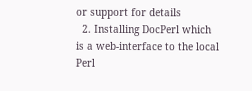or support for details
  2. Installing DocPerl which is a web-interface to the local Perl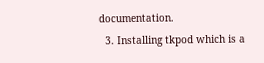documentation.
  3. Installing tkpod which is a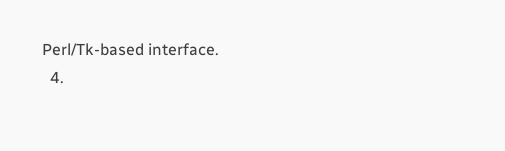Perl/Tk-based interface.
  4.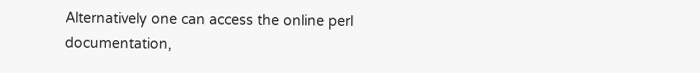Alternatively one can access the online perl documentation,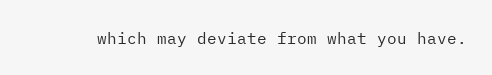which may deviate from what you have.